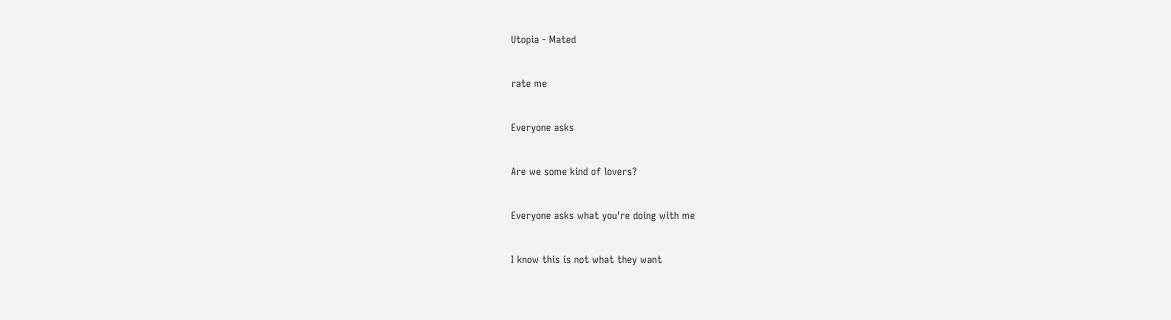Utopia - Mated

rate me

Everyone asks

Are we some kind of lovers?

Everyone asks what you're doing with me

I know this is not what they want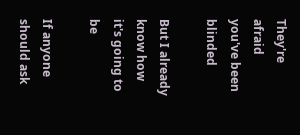They're afraid you've been blinded

But I already know how it's going to be

If anyone should ask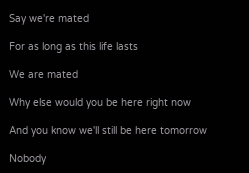Say we're mated

For as long as this life lasts

We are mated

Why else would you be here right now

And you know we'll still be here tomorrow

Nobody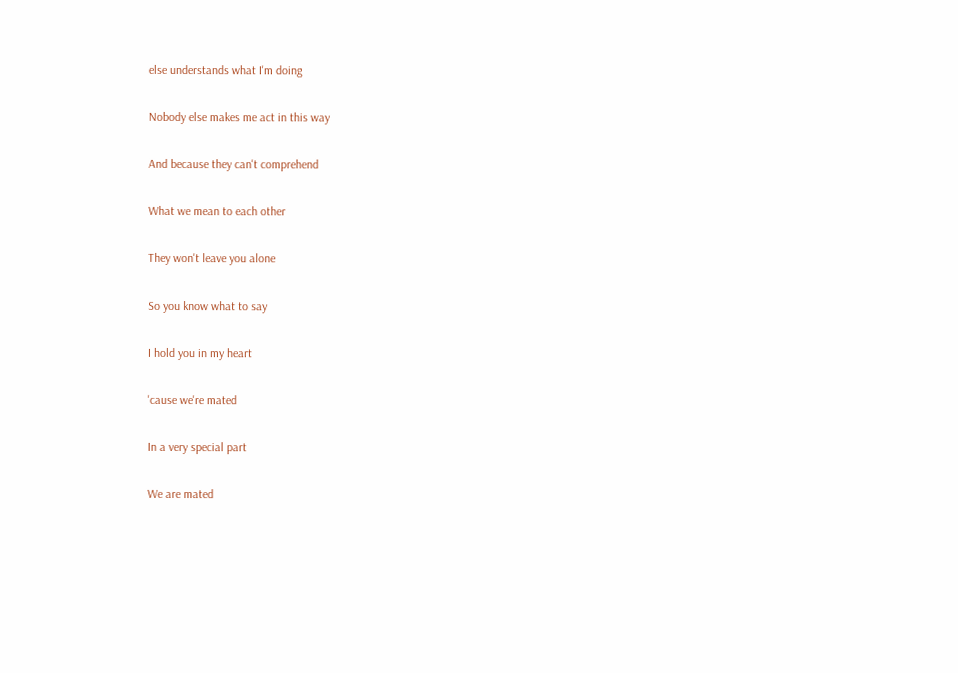else understands what I'm doing

Nobody else makes me act in this way

And because they can't comprehend

What we mean to each other

They won't leave you alone

So you know what to say

I hold you in my heart

'cause we're mated

In a very special part

We are mated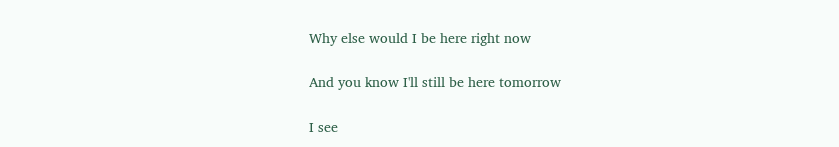Why else would I be here right now

And you know I'll still be here tomorrow

I see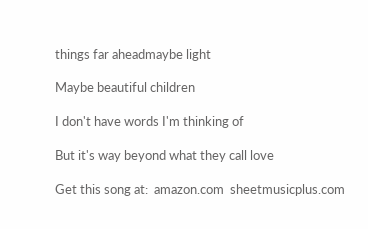things far aheadmaybe light

Maybe beautiful children

I don't have words I'm thinking of

But it's way beyond what they call love

Get this song at:  amazon.com  sheetmusicplus.com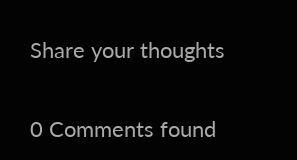Share your thoughts

0 Comments found